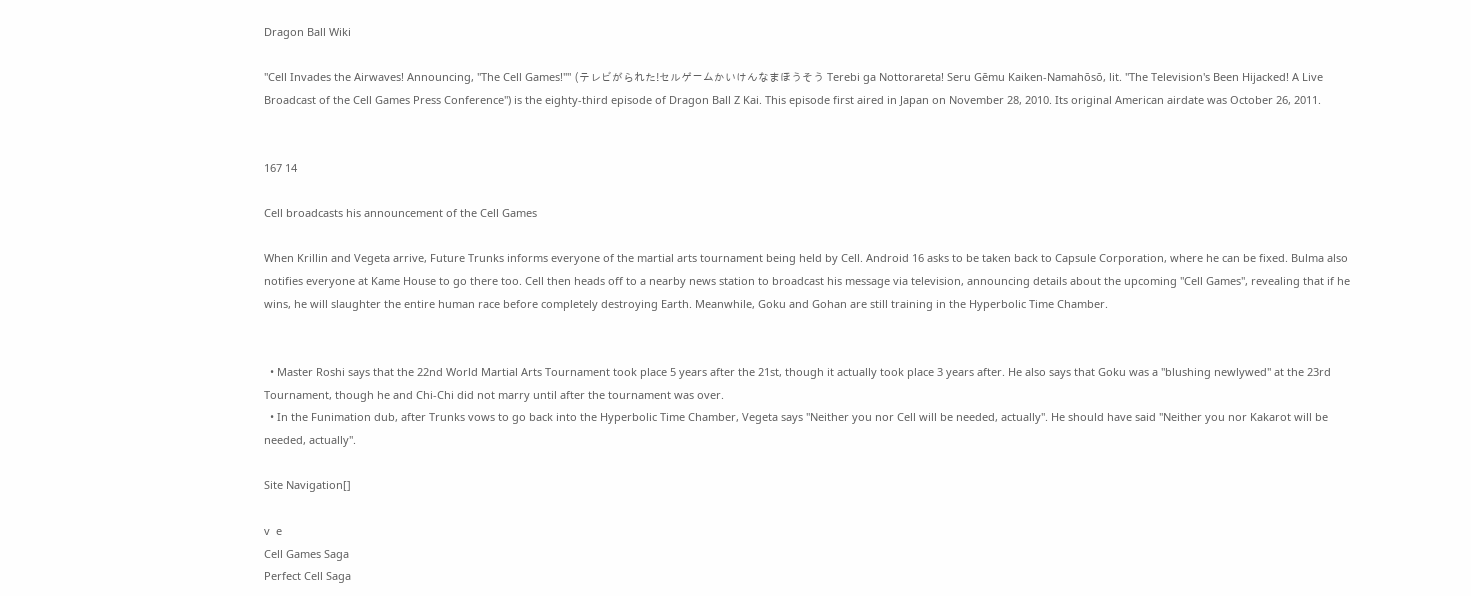Dragon Ball Wiki

"Cell Invades the Airwaves! Announcing, "The Cell Games!"" (テレビがられた!セルゲームかいけんなまほうそう Terebi ga Nottorareta! Seru Gēmu Kaiken-Namahōsō, lit. "The Television's Been Hijacked! A Live Broadcast of the Cell Games Press Conference") is the eighty-third episode of Dragon Ball Z Kai. This episode first aired in Japan on November 28, 2010. Its original American airdate was October 26, 2011.


167 14

Cell broadcasts his announcement of the Cell Games

When Krillin and Vegeta arrive, Future Trunks informs everyone of the martial arts tournament being held by Cell. Android 16 asks to be taken back to Capsule Corporation, where he can be fixed. Bulma also notifies everyone at Kame House to go there too. Cell then heads off to a nearby news station to broadcast his message via television, announcing details about the upcoming "Cell Games", revealing that if he wins, he will slaughter the entire human race before completely destroying Earth. Meanwhile, Goku and Gohan are still training in the Hyperbolic Time Chamber.


  • Master Roshi says that the 22nd World Martial Arts Tournament took place 5 years after the 21st, though it actually took place 3 years after. He also says that Goku was a "blushing newlywed" at the 23rd Tournament, though he and Chi-Chi did not marry until after the tournament was over.
  • In the Funimation dub, after Trunks vows to go back into the Hyperbolic Time Chamber, Vegeta says "Neither you nor Cell will be needed, actually". He should have said "Neither you nor Kakarot will be needed, actually".

Site Navigation[]

v  e
Cell Games Saga
Perfect Cell Saga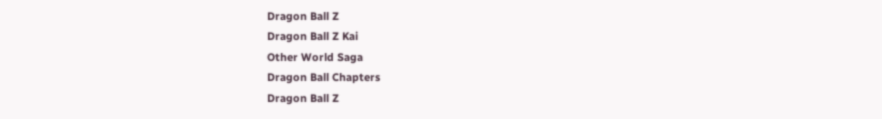Dragon Ball Z
Dragon Ball Z Kai
Other World Saga
Dragon Ball Chapters
Dragon Ball Z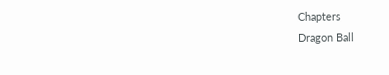Chapters
Dragon Ball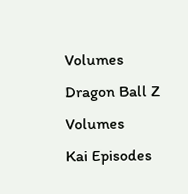Volumes
Dragon Ball Z Volumes
Kai Episodes